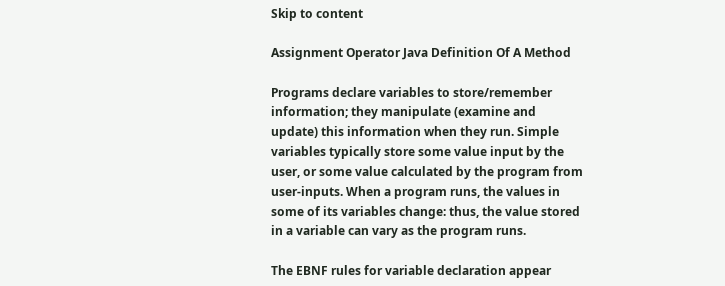Skip to content

Assignment Operator Java Definition Of A Method

Programs declare variables to store/remember information; they manipulate (examine and update) this information when they run. Simple variables typically store some value input by the user, or some value calculated by the program from user-inputs. When a program runs, the values in some of its variables change: thus, the value stored in a variable can vary as the program runs.

The EBNF rules for variable declaration appear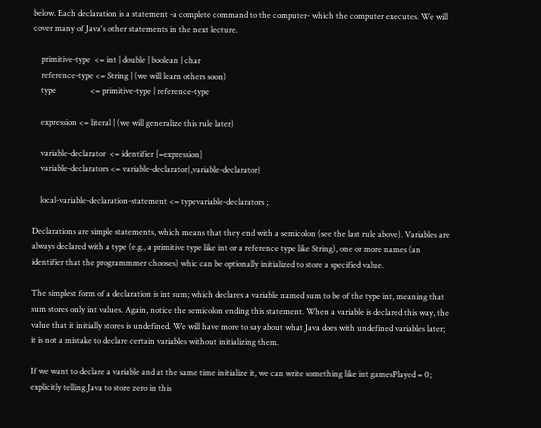below. Each declaration is a statement -a complete command to the computer- which the computer executes. We will cover many of Java's other statements in the next lecture.

    primitive-type  <= int | double | boolean | char
    reference-type <= String | (we will learn others soon)
    type                 <= primitive-type | reference-type

    expression <= literal | (we will generalize this rule later)

    variable-declarator  <= identifier [=expression]
    variable-declarators <= variable-declarator{,variable-declarator}

    local-variable-declaration-statement <= typevariable-declarators ;

Declarations are simple statements, which means that they end with a semicolon (see the last rule above). Variables are always declared with a type (e.g., a primitive type like int or a reference type like String), one or more names (an identifier that the programmmer chooses) whic can be optionally initialized to store a specified value.

The simplest form of a declaration is int sum; which declares a variable named sum to be of the type int, meaning that sum stores only int values. Again, notice the semicolon ending this statement. When a variable is declared this way, the value that it initially stores is undefined. We will have more to say about what Java does with undefined variables later; it is not a mistake to declare certain variables without initializing them.

If we want to declare a variable and at the same time initialize it, we can write something like int gamesPlayed = 0; explicitly telling Java to store zero in this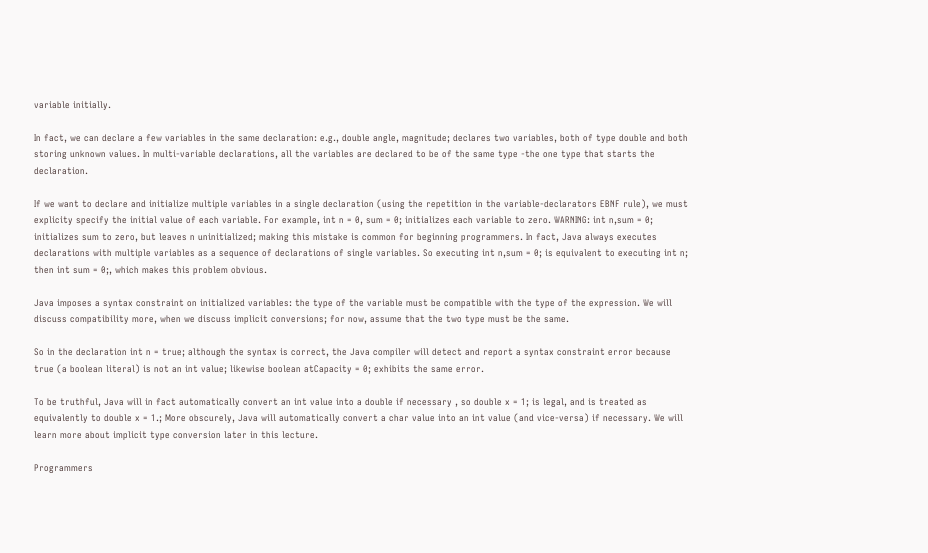variable initially.

In fact, we can declare a few variables in the same declaration: e.g., double angle, magnitude; declares two variables, both of type double and both storing unknown values. In multi-variable declarations, all the variables are declared to be of the same type -the one type that starts the declaration.

If we want to declare and initialize multiple variables in a single declaration (using the repetition in the variable-declarators EBNF rule), we must explicity specify the initial value of each variable. For example, int n = 0, sum = 0; initializes each variable to zero. WARNING: int n,sum = 0; initializes sum to zero, but leaves n uninitialized; making this mistake is common for beginning programmers. In fact, Java always executes declarations with multiple variables as a sequence of declarations of single variables. So executing int n,sum = 0; is equivalent to executing int n; then int sum = 0;, which makes this problem obvious.

Java imposes a syntax constraint on initialized variables: the type of the variable must be compatible with the type of the expression. We will discuss compatibility more, when we discuss implicit conversions; for now, assume that the two type must be the same.

So in the declaration int n = true; although the syntax is correct, the Java compiler will detect and report a syntax constraint error because true (a boolean literal) is not an int value; likewise boolean atCapacity = 0; exhibits the same error.

To be truthful, Java will in fact automatically convert an int value into a double if necessary , so double x = 1; is legal, and is treated as equivalently to double x = 1.; More obscurely, Java will automatically convert a char value into an int value (and vice-versa) if necessary. We will learn more about implicit type conversion later in this lecture.

Programmers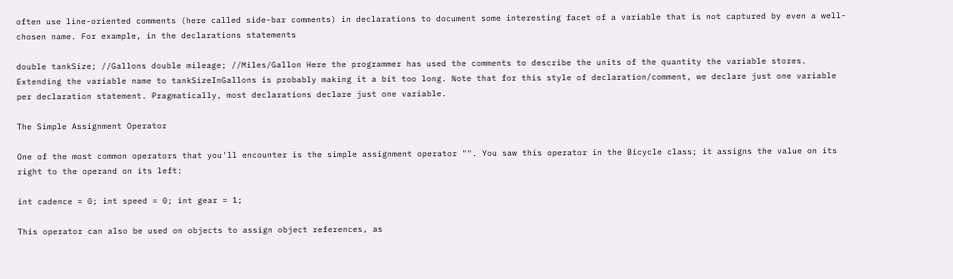often use line-oriented comments (here called side-bar comments) in declarations to document some interesting facet of a variable that is not captured by even a well-chosen name. For example, in the declarations statements

double tankSize; //Gallons double mileage; //Miles/Gallon Here the programmer has used the comments to describe the units of the quantity the variable stores. Extending the variable name to tankSizeInGallons is probably making it a bit too long. Note that for this style of declaration/comment, we declare just one variable per declaration statement. Pragmatically, most declarations declare just one variable.

The Simple Assignment Operator

One of the most common operators that you'll encounter is the simple assignment operator "". You saw this operator in the Bicycle class; it assigns the value on its right to the operand on its left:

int cadence = 0; int speed = 0; int gear = 1;

This operator can also be used on objects to assign object references, as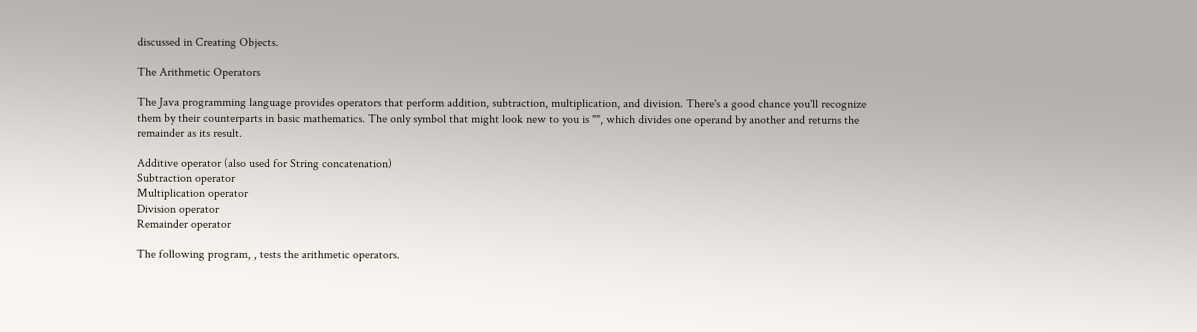discussed in Creating Objects.

The Arithmetic Operators

The Java programming language provides operators that perform addition, subtraction, multiplication, and division. There's a good chance you'll recognize them by their counterparts in basic mathematics. The only symbol that might look new to you is "", which divides one operand by another and returns the remainder as its result.

Additive operator (also used for String concatenation)
Subtraction operator
Multiplication operator
Division operator
Remainder operator

The following program, , tests the arithmetic operators.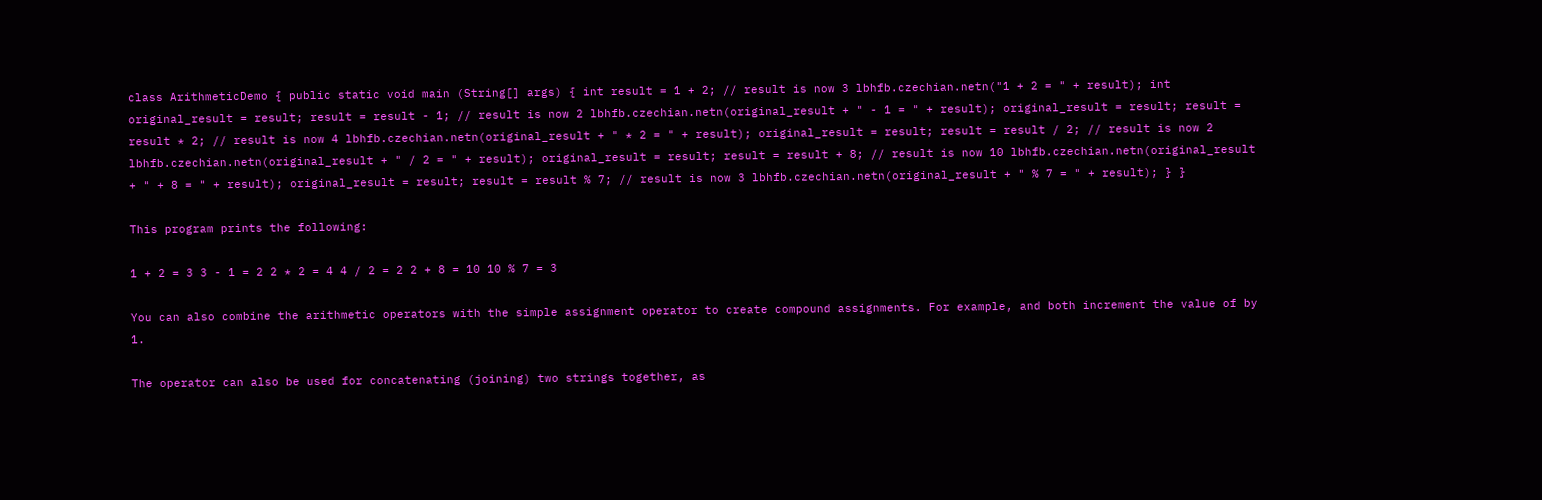class ArithmeticDemo { public static void main (String[] args) { int result = 1 + 2; // result is now 3 lbhfb.czechian.netn("1 + 2 = " + result); int original_result = result; result = result - 1; // result is now 2 lbhfb.czechian.netn(original_result + " - 1 = " + result); original_result = result; result = result * 2; // result is now 4 lbhfb.czechian.netn(original_result + " * 2 = " + result); original_result = result; result = result / 2; // result is now 2 lbhfb.czechian.netn(original_result + " / 2 = " + result); original_result = result; result = result + 8; // result is now 10 lbhfb.czechian.netn(original_result + " + 8 = " + result); original_result = result; result = result % 7; // result is now 3 lbhfb.czechian.netn(original_result + " % 7 = " + result); } }

This program prints the following:

1 + 2 = 3 3 - 1 = 2 2 * 2 = 4 4 / 2 = 2 2 + 8 = 10 10 % 7 = 3

You can also combine the arithmetic operators with the simple assignment operator to create compound assignments. For example, and both increment the value of by 1.

The operator can also be used for concatenating (joining) two strings together, as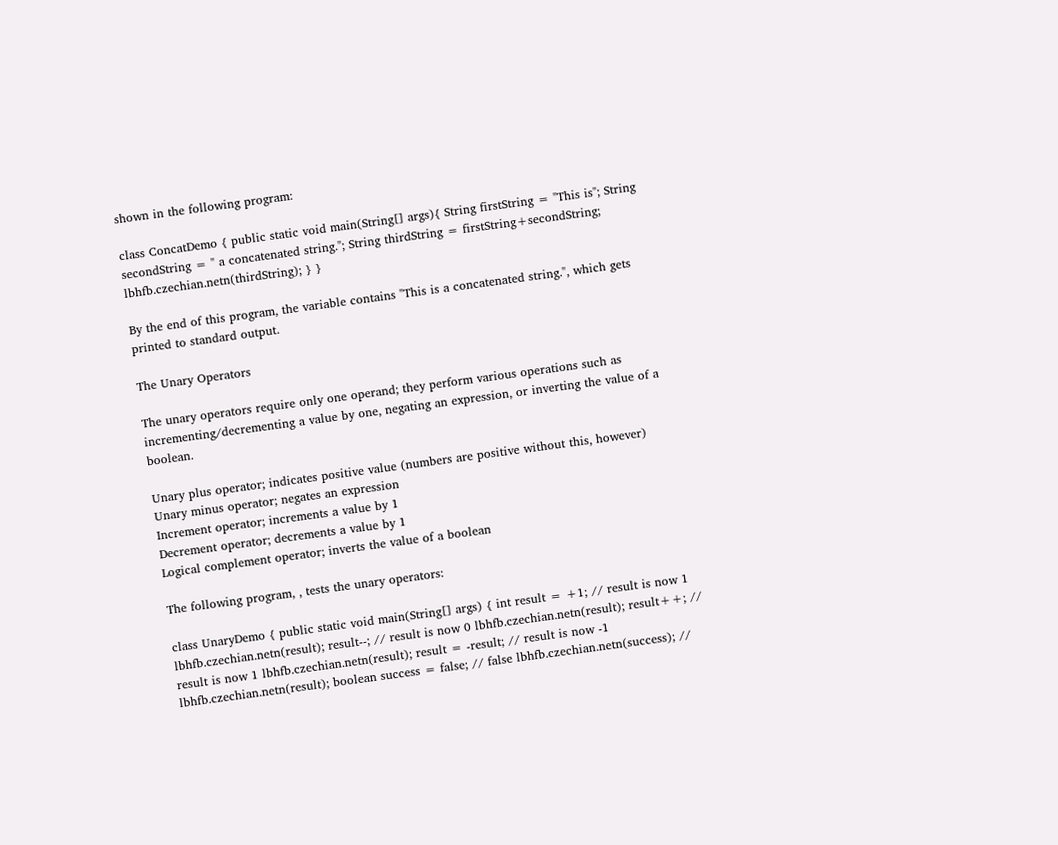shown in the following program:

class ConcatDemo { public static void main(String[] args){ String firstString = "This is"; String secondString = " a concatenated string."; String thirdString = firstString+secondString; lbhfb.czechian.netn(thirdString); } }

By the end of this program, the variable contains "This is a concatenated string.", which gets printed to standard output.

The Unary Operators

The unary operators require only one operand; they perform various operations such as incrementing/decrementing a value by one, negating an expression, or inverting the value of a boolean.

Unary plus operator; indicates positive value (numbers are positive without this, however)
Unary minus operator; negates an expression
Increment operator; increments a value by 1
Decrement operator; decrements a value by 1
Logical complement operator; inverts the value of a boolean

The following program, , tests the unary operators:

class UnaryDemo { public static void main(String[] args) { int result = +1; // result is now 1 lbhfb.czechian.netn(result); result--; // result is now 0 lbhfb.czechian.netn(result); result++; // result is now 1 lbhfb.czechian.netn(result); result = -result; // result is now -1 lbhfb.czechian.netn(result); boolean success = false; // false lbhfb.czechian.netn(success); //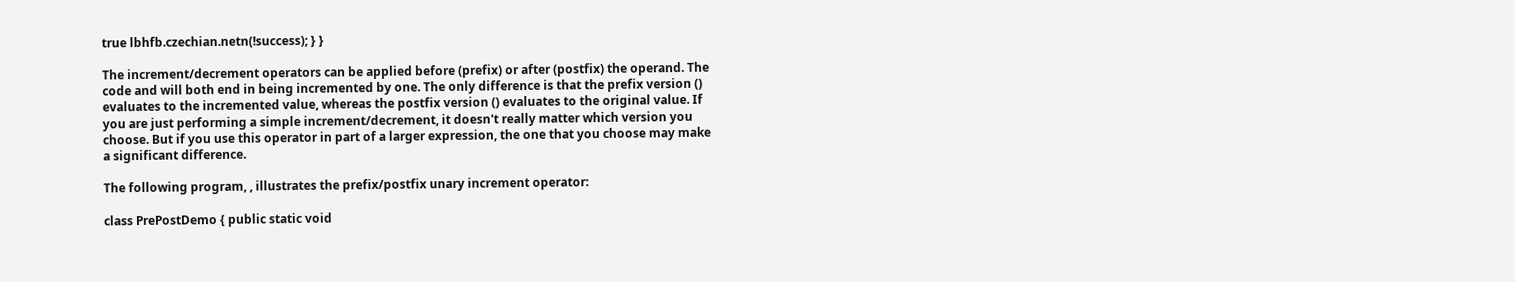true lbhfb.czechian.netn(!success); } }

The increment/decrement operators can be applied before (prefix) or after (postfix) the operand. The code and will both end in being incremented by one. The only difference is that the prefix version () evaluates to the incremented value, whereas the postfix version () evaluates to the original value. If you are just performing a simple increment/decrement, it doesn't really matter which version you choose. But if you use this operator in part of a larger expression, the one that you choose may make a significant difference.

The following program, , illustrates the prefix/postfix unary increment operator:

class PrePostDemo { public static void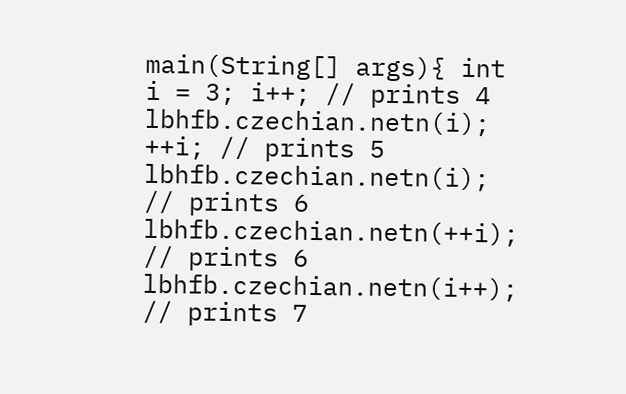main(String[] args){ int i = 3; i++; // prints 4 lbhfb.czechian.netn(i); ++i; // prints 5 lbhfb.czechian.netn(i); // prints 6 lbhfb.czechian.netn(++i); // prints 6 lbhfb.czechian.netn(i++); // prints 7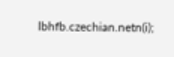lbhfb.czechian.netn(i);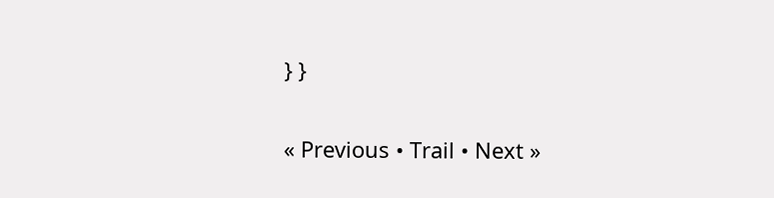} }

« Previous • Trail • Next »